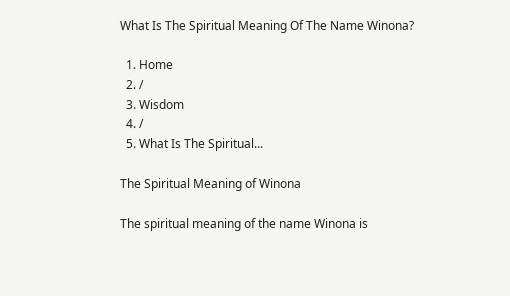What Is The Spiritual Meaning Of The Name Winona?

  1. Home
  2. /
  3. Wisdom
  4. /
  5. What Is The Spiritual...

The Spiritual Meaning of Winona

The spiritual meaning of the name Winona is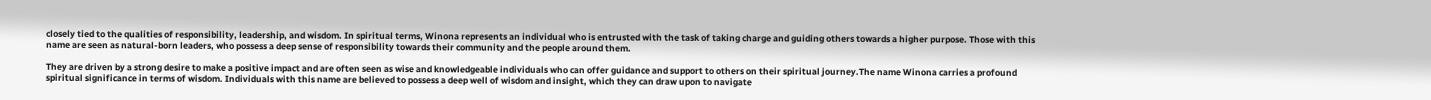closely tied to the qualities of responsibility, leadership, and wisdom. In spiritual terms, Winona represents an individual who is entrusted with the task of taking charge and guiding others towards a higher purpose. Those with this name are seen as natural-born leaders, who possess a deep sense of responsibility towards their community and the people around them.

They are driven by a strong desire to make a positive impact and are often seen as wise and knowledgeable individuals who can offer guidance and support to others on their spiritual journey.The name Winona carries a profound spiritual significance in terms of wisdom. Individuals with this name are believed to possess a deep well of wisdom and insight, which they can draw upon to navigate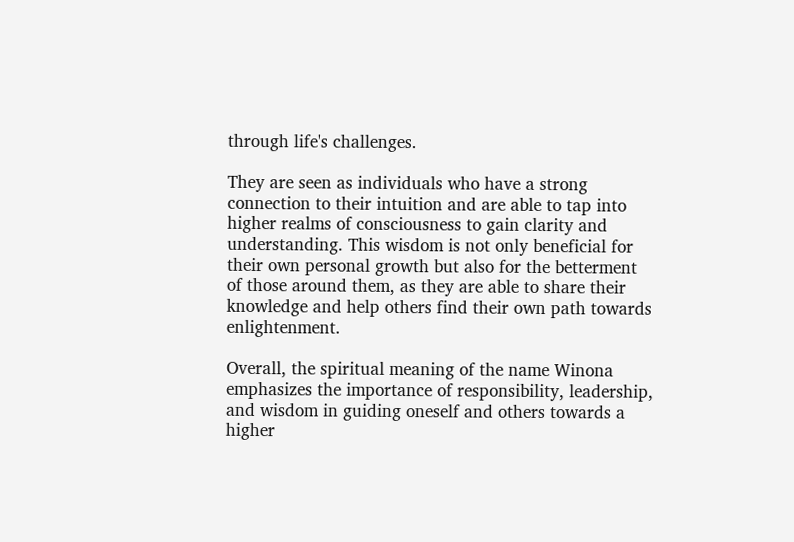through life's challenges.

They are seen as individuals who have a strong connection to their intuition and are able to tap into higher realms of consciousness to gain clarity and understanding. This wisdom is not only beneficial for their own personal growth but also for the betterment of those around them, as they are able to share their knowledge and help others find their own path towards enlightenment.

Overall, the spiritual meaning of the name Winona emphasizes the importance of responsibility, leadership, and wisdom in guiding oneself and others towards a higher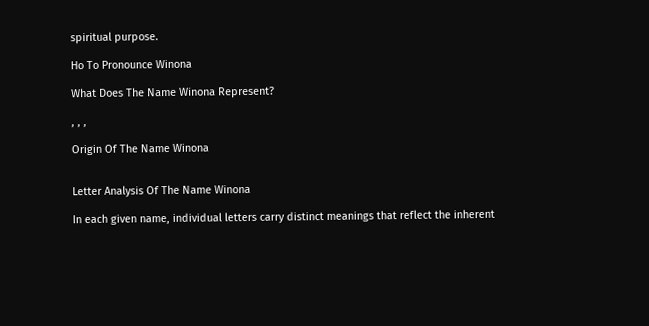spiritual purpose.

Ho To Pronounce Winona

What Does The Name Winona Represent?

, , ,

Origin Of The Name Winona


Letter Analysis Of The Name Winona

In each given name, individual letters carry distinct meanings that reflect the inherent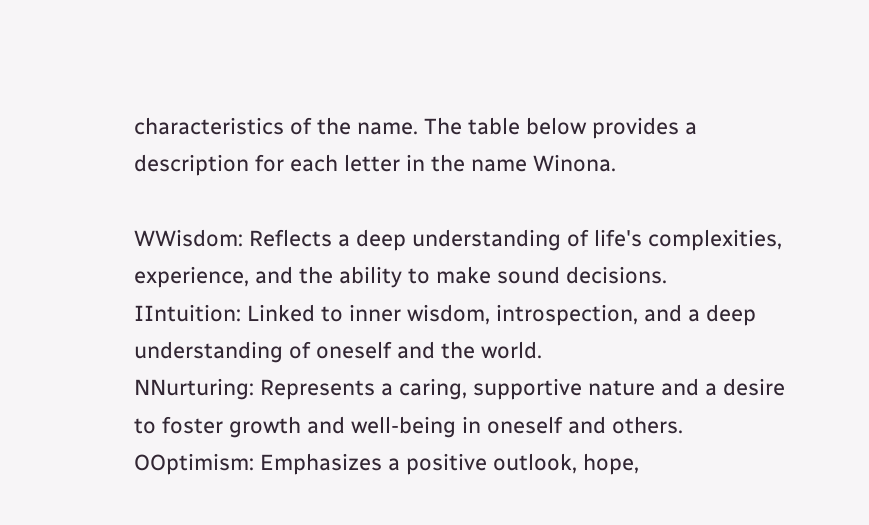characteristics of the name. The table below provides a description for each letter in the name Winona.

WWisdom: Reflects a deep understanding of life's complexities, experience, and the ability to make sound decisions.
IIntuition: Linked to inner wisdom, introspection, and a deep understanding of oneself and the world.
NNurturing: Represents a caring, supportive nature and a desire to foster growth and well-being in oneself and others.
OOptimism: Emphasizes a positive outlook, hope,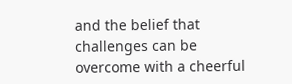and the belief that challenges can be overcome with a cheerful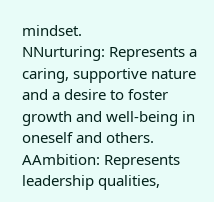mindset.
NNurturing: Represents a caring, supportive nature and a desire to foster growth and well-being in oneself and others.
AAmbition: Represents leadership qualities,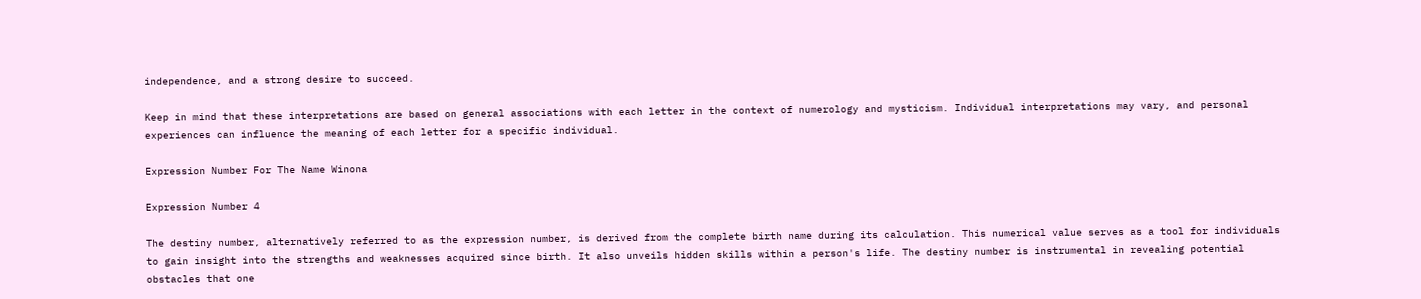independence, and a strong desire to succeed.

Keep in mind that these interpretations are based on general associations with each letter in the context of numerology and mysticism. Individual interpretations may vary, and personal experiences can influence the meaning of each letter for a specific individual.

Expression Number For The Name Winona

Expression Number 4

The destiny number, alternatively referred to as the expression number, is derived from the complete birth name during its calculation. This numerical value serves as a tool for individuals to gain insight into the strengths and weaknesses acquired since birth. It also unveils hidden skills within a person's life. The destiny number is instrumental in revealing potential obstacles that one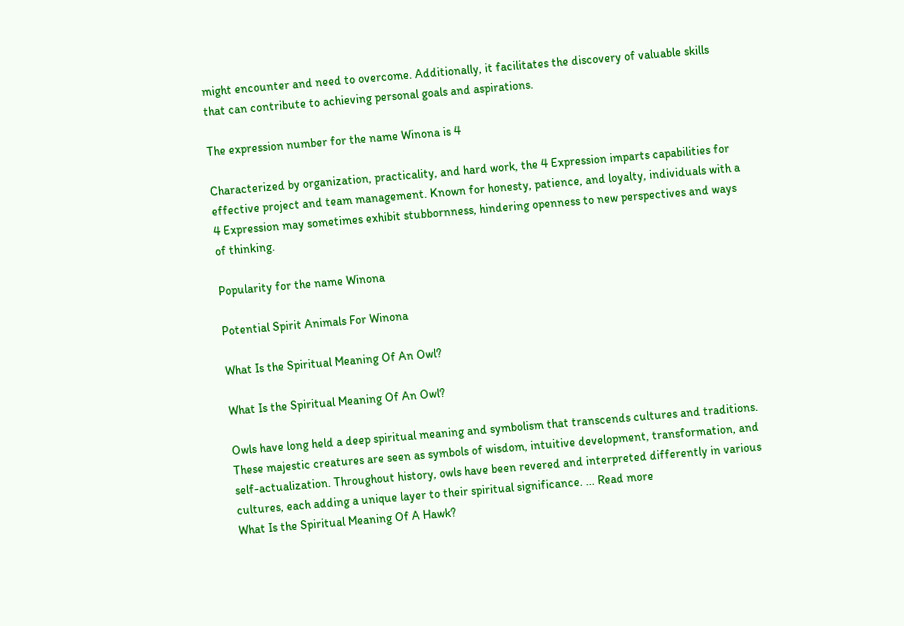might encounter and need to overcome. Additionally, it facilitates the discovery of valuable skills that can contribute to achieving personal goals and aspirations.

The expression number for the name Winona is 4

Characterized by organization, practicality, and hard work, the 4 Expression imparts capabilities for effective project and team management. Known for honesty, patience, and loyalty, individuals with a 4 Expression may sometimes exhibit stubbornness, hindering openness to new perspectives and ways of thinking.

Popularity for the name Winona

Potential Spirit Animals For Winona

What Is the Spiritual Meaning Of An Owl?

What Is the Spiritual Meaning Of An Owl?

Owls have long held a deep spiritual meaning and symbolism that transcends cultures and traditions. These majestic creatures are seen as symbols of wisdom, intuitive development, transformation, and self-actualization. Throughout history, owls have been revered and interpreted differently in various cultures, each adding a unique layer to their spiritual significance. ... Read more
What Is the Spiritual Meaning Of A Hawk?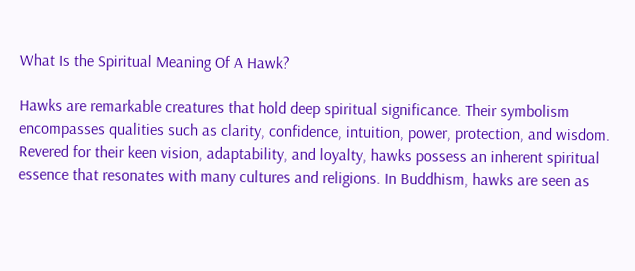What Is the Spiritual Meaning Of A Hawk?

Hawks are remarkable creatures that hold deep spiritual significance. Their symbolism encompasses qualities such as clarity, confidence, intuition, power, protection, and wisdom. Revered for their keen vision, adaptability, and loyalty, hawks possess an inherent spiritual essence that resonates with many cultures and religions. In Buddhism, hawks are seen as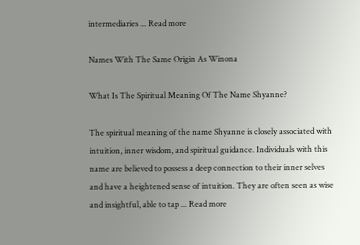intermediaries ... Read more

Names With The Same Origin As Winona

What Is The Spiritual Meaning Of The Name Shyanne?

The spiritual meaning of the name Shyanne is closely associated with intuition, inner wisdom, and spiritual guidance. Individuals with this name are believed to possess a deep connection to their inner selves and have a heightened sense of intuition. They are often seen as wise and insightful, able to tap ... Read more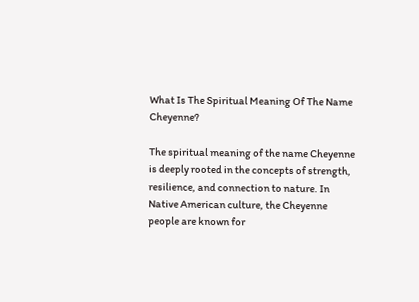What Is The Spiritual Meaning Of The Name Cheyenne?

The spiritual meaning of the name Cheyenne is deeply rooted in the concepts of strength, resilience, and connection to nature. In Native American culture, the Cheyenne people are known for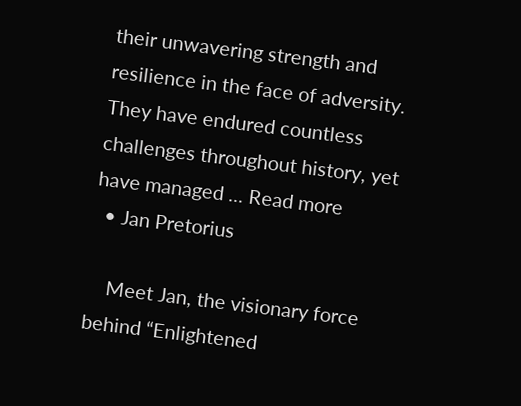their unwavering strength and resilience in the face of adversity. They have endured countless challenges throughout history, yet have managed ... Read more
  • Jan Pretorius

    Meet Jan, the visionary force behind “Enlightened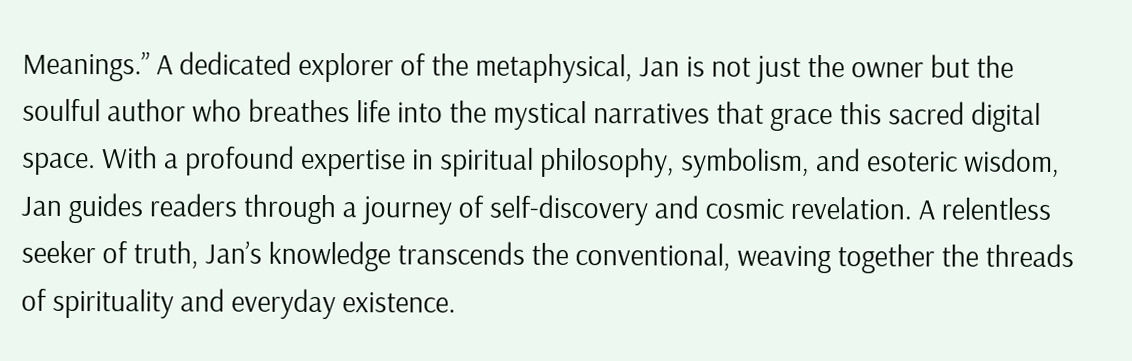Meanings.” A dedicated explorer of the metaphysical, Jan is not just the owner but the soulful author who breathes life into the mystical narratives that grace this sacred digital space. With a profound expertise in spiritual philosophy, symbolism, and esoteric wisdom, Jan guides readers through a journey of self-discovery and cosmic revelation. A relentless seeker of truth, Jan’s knowledge transcends the conventional, weaving together the threads of spirituality and everyday existence.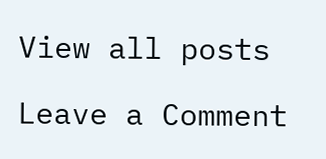View all posts

Leave a Comment